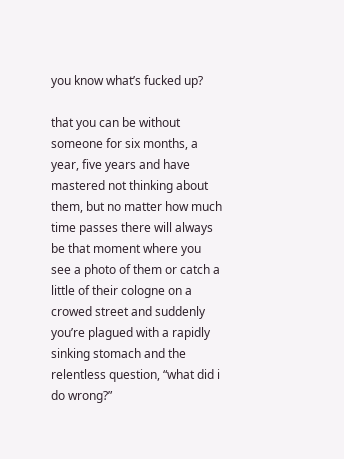you know what’s fucked up?

that you can be without someone for six months, a year, five years and have mastered not thinking about them, but no matter how much time passes there will always be that moment where you see a photo of them or catch a little of their cologne on a crowed street and suddenly you’re plagued with a rapidly sinking stomach and the relentless question, “what did i do wrong?”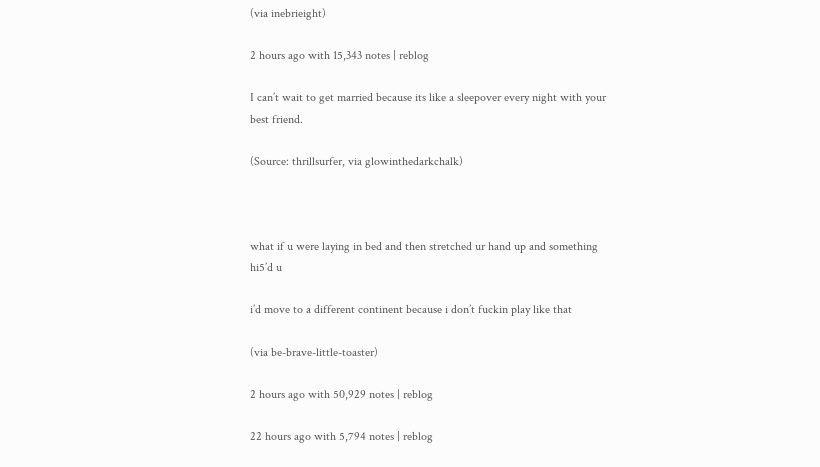(via inebrieight)

2 hours ago with 15,343 notes | reblog

I can’t wait to get married because its like a sleepover every night with your best friend.

(Source: thrillsurfer, via glowinthedarkchalk)



what if u were laying in bed and then stretched ur hand up and something hi5’d u

i’d move to a different continent because i don’t fuckin play like that

(via be-brave-little-toaster)

2 hours ago with 50,929 notes | reblog

22 hours ago with 5,794 notes | reblog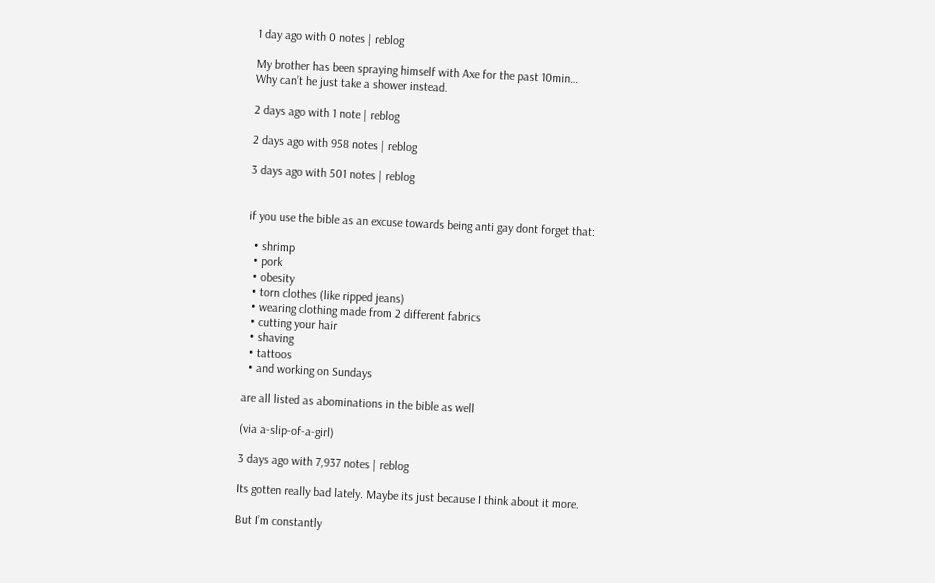1 day ago with 0 notes | reblog

My brother has been spraying himself with Axe for the past 10min…
Why can’t he just take a shower instead.

2 days ago with 1 note | reblog

2 days ago with 958 notes | reblog

3 days ago with 501 notes | reblog


if you use the bible as an excuse towards being anti gay dont forget that:

  • shrimp
  • pork
  • obesity
  • torn clothes (like ripped jeans)
  • wearing clothing made from 2 different fabrics
  • cutting your hair
  • shaving
  • tattoos
  • and working on Sundays

are all listed as abominations in the bible as well

(via a-slip-of-a-girl)

3 days ago with 7,937 notes | reblog

Its gotten really bad lately. Maybe its just because I think about it more.

But I’m constantly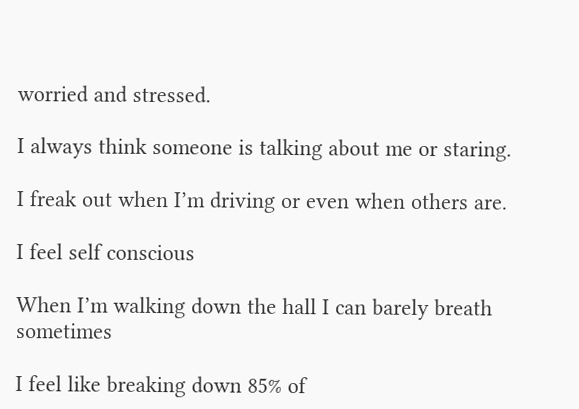worried and stressed.

I always think someone is talking about me or staring.

I freak out when I’m driving or even when others are.

I feel self conscious

When I’m walking down the hall I can barely breath sometimes

I feel like breaking down 85% of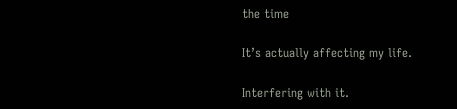the time

It’s actually affecting my life.

Interfering with it.